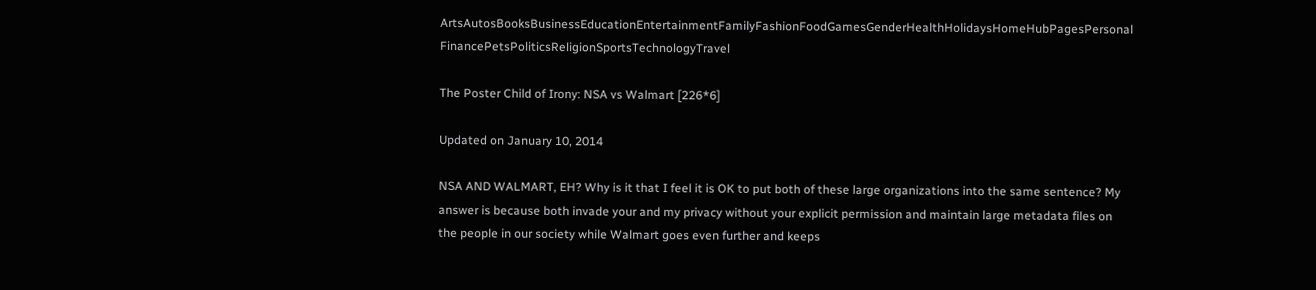ArtsAutosBooksBusinessEducationEntertainmentFamilyFashionFoodGamesGenderHealthHolidaysHomeHubPagesPersonal FinancePetsPoliticsReligionSportsTechnologyTravel

The Poster Child of Irony: NSA vs Walmart [226*6]

Updated on January 10, 2014

NSA AND WALMART, EH? Why is it that I feel it is OK to put both of these large organizations into the same sentence? My answer is because both invade your and my privacy without your explicit permission and maintain large metadata files on the people in our society while Walmart goes even further and keeps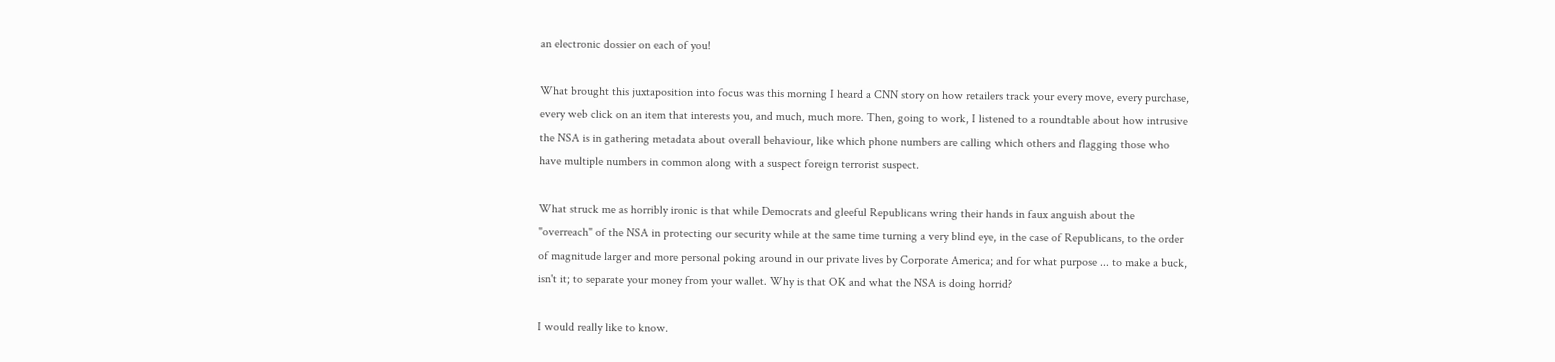an electronic dossier on each of you!

What brought this juxtaposition into focus was this morning I heard a CNN story on how retailers track your every move, every purchase, every web click on an item that interests you, and much, much more. Then, going to work, I listened to a roundtable about how intrusive the NSA is in gathering metadata about overall behaviour, like which phone numbers are calling which others and flagging those who have multiple numbers in common along with a suspect foreign terrorist suspect.

What struck me as horribly ironic is that while Democrats and gleeful Republicans wring their hands in faux anguish about the "overreach" of the NSA in protecting our security while at the same time turning a very blind eye, in the case of Republicans, to the order of magnitude larger and more personal poking around in our private lives by Corporate America; and for what purpose ... to make a buck, isn't it; to separate your money from your wallet. Why is that OK and what the NSA is doing horrid?

I would really like to know.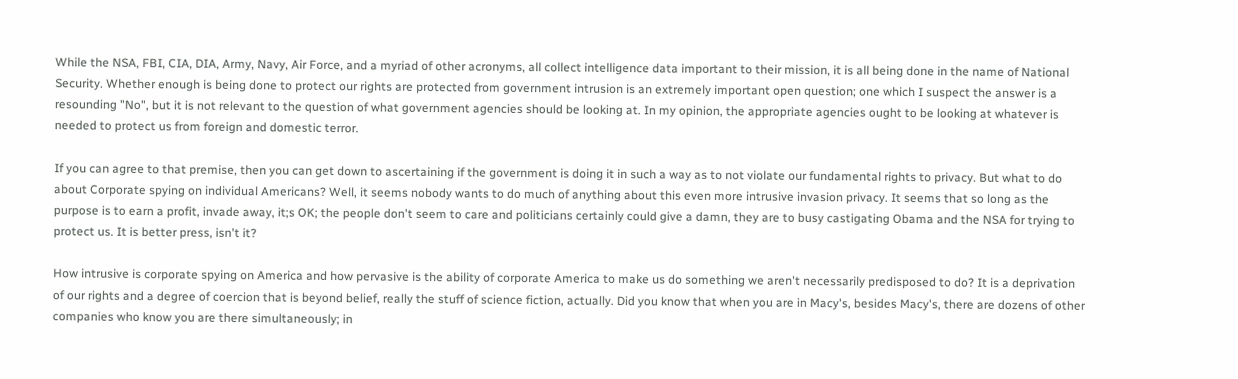While the NSA, FBI, CIA, DIA, Army, Navy, Air Force, and a myriad of other acronyms, all collect intelligence data important to their mission, it is all being done in the name of National Security. Whether enough is being done to protect our rights are protected from government intrusion is an extremely important open question; one which I suspect the answer is a resounding "No", but it is not relevant to the question of what government agencies should be looking at. In my opinion, the appropriate agencies ought to be looking at whatever is needed to protect us from foreign and domestic terror.

If you can agree to that premise, then you can get down to ascertaining if the government is doing it in such a way as to not violate our fundamental rights to privacy. But what to do about Corporate spying on individual Americans? Well, it seems nobody wants to do much of anything about this even more intrusive invasion privacy. It seems that so long as the purpose is to earn a profit, invade away, it;s OK; the people don't seem to care and politicians certainly could give a damn, they are to busy castigating Obama and the NSA for trying to protect us. It is better press, isn't it?

How intrusive is corporate spying on America and how pervasive is the ability of corporate America to make us do something we aren't necessarily predisposed to do? It is a deprivation of our rights and a degree of coercion that is beyond belief, really the stuff of science fiction, actually. Did you know that when you are in Macy's, besides Macy's, there are dozens of other companies who know you are there simultaneously; in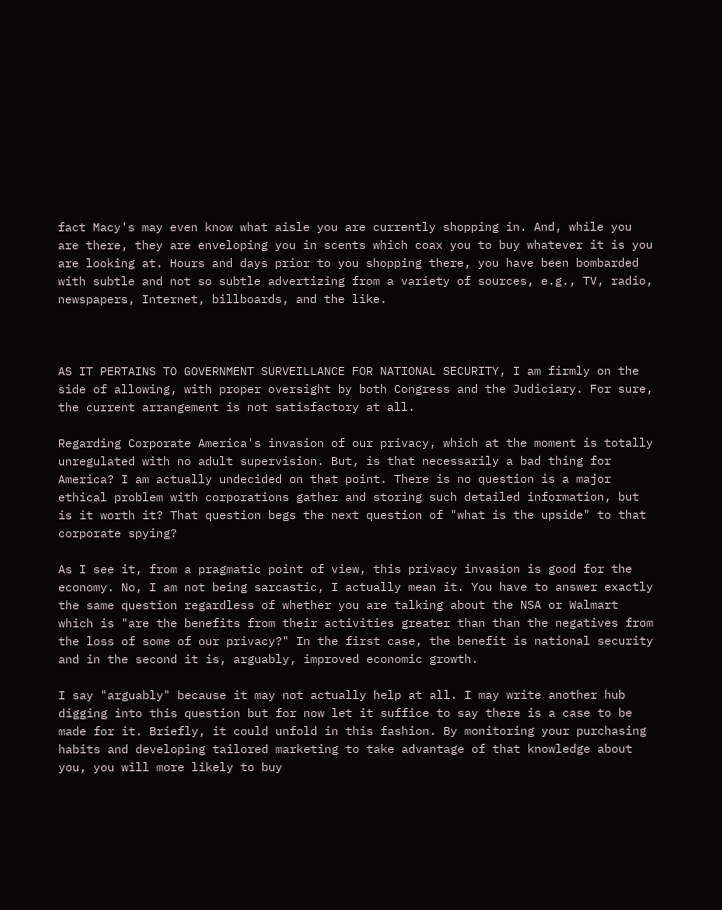fact Macy's may even know what aisle you are currently shopping in. And, while you are there, they are enveloping you in scents which coax you to buy whatever it is you are looking at. Hours and days prior to you shopping there, you have been bombarded with subtle and not so subtle advertizing from a variety of sources, e.g., TV, radio, newspapers, Internet, billboards, and the like.



AS IT PERTAINS TO GOVERNMENT SURVEILLANCE FOR NATIONAL SECURITY, I am firmly on the side of allowing, with proper oversight by both Congress and the Judiciary. For sure, the current arrangement is not satisfactory at all.

Regarding Corporate America's invasion of our privacy, which at the moment is totally unregulated with no adult supervision. But, is that necessarily a bad thing for America? I am actually undecided on that point. There is no question is a major ethical problem with corporations gather and storing such detailed information, but is it worth it? That question begs the next question of "what is the upside" to that corporate spying?

As I see it, from a pragmatic point of view, this privacy invasion is good for the economy. No, I am not being sarcastic, I actually mean it. You have to answer exactly the same question regardless of whether you are talking about the NSA or Walmart which is "are the benefits from their activities greater than than the negatives from the loss of some of our privacy?" In the first case, the benefit is national security and in the second it is, arguably, improved economic growth.

I say "arguably" because it may not actually help at all. I may write another hub digging into this question but for now let it suffice to say there is a case to be made for it. Briefly, it could unfold in this fashion. By monitoring your purchasing habits and developing tailored marketing to take advantage of that knowledge about you, you will more likely to buy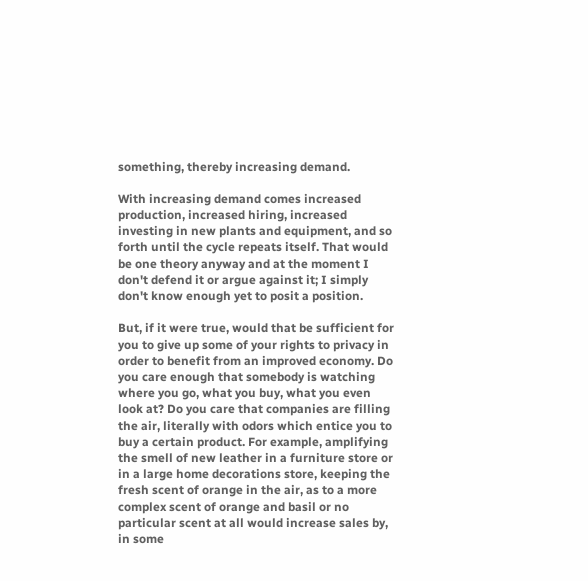something, thereby increasing demand.

With increasing demand comes increased production, increased hiring, increased investing in new plants and equipment, and so forth until the cycle repeats itself. That would be one theory anyway and at the moment I don't defend it or argue against it; I simply don't know enough yet to posit a position.

But, if it were true, would that be sufficient for you to give up some of your rights to privacy in order to benefit from an improved economy. Do you care enough that somebody is watching where you go, what you buy, what you even look at? Do you care that companies are filling the air, literally with odors which entice you to buy a certain product. For example, amplifying the smell of new leather in a furniture store or in a large home decorations store, keeping the fresh scent of orange in the air, as to a more complex scent of orange and basil or no particular scent at all would increase sales by, in some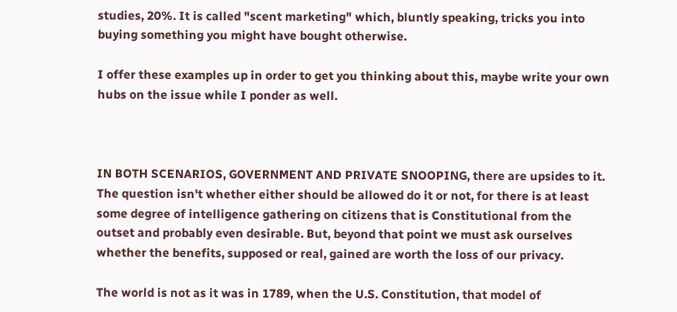studies, 20%. It is called "scent marketing" which, bluntly speaking, tricks you into buying something you might have bought otherwise.

I offer these examples up in order to get you thinking about this, maybe write your own hubs on the issue while I ponder as well.



IN BOTH SCENARIOS, GOVERNMENT AND PRIVATE SNOOPING, there are upsides to it. The question isn't whether either should be allowed do it or not, for there is at least some degree of intelligence gathering on citizens that is Constitutional from the outset and probably even desirable. But, beyond that point we must ask ourselves whether the benefits, supposed or real, gained are worth the loss of our privacy.

The world is not as it was in 1789, when the U.S. Constitution, that model of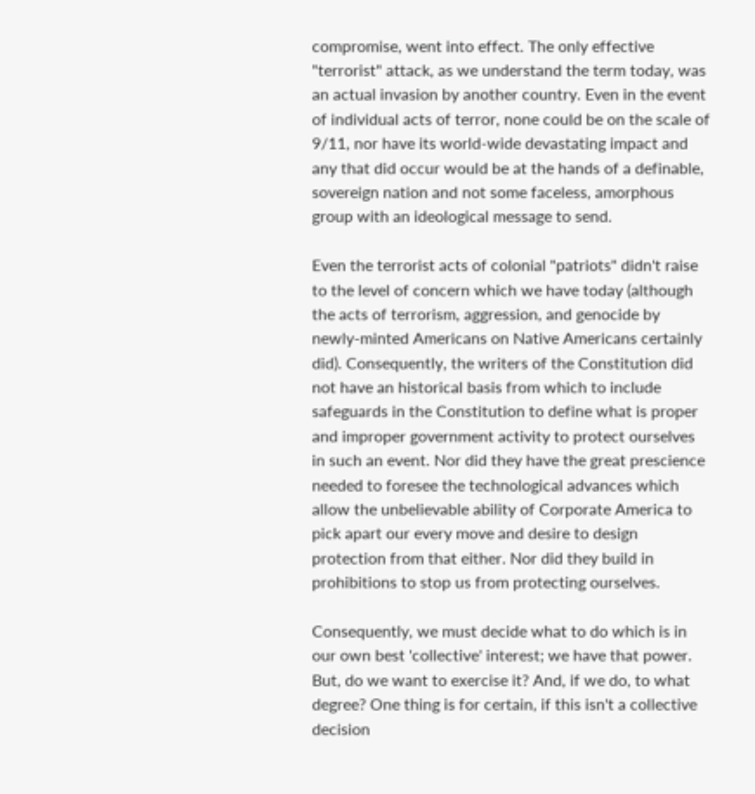compromise, went into effect. The only effective "terrorist" attack, as we understand the term today, was an actual invasion by another country. Even in the event of individual acts of terror, none could be on the scale of 9/11, nor have its world-wide devastating impact and any that did occur would be at the hands of a definable, sovereign nation and not some faceless, amorphous group with an ideological message to send.

Even the terrorist acts of colonial "patriots" didn't raise to the level of concern which we have today (although the acts of terrorism, aggression, and genocide by newly-minted Americans on Native Americans certainly did). Consequently, the writers of the Constitution did not have an historical basis from which to include safeguards in the Constitution to define what is proper and improper government activity to protect ourselves in such an event. Nor did they have the great prescience needed to foresee the technological advances which allow the unbelievable ability of Corporate America to pick apart our every move and desire to design protection from that either. Nor did they build in prohibitions to stop us from protecting ourselves.

Consequently, we must decide what to do which is in our own best 'collective' interest; we have that power. But, do we want to exercise it? And, if we do, to what degree? One thing is for certain, if this isn't a collective decision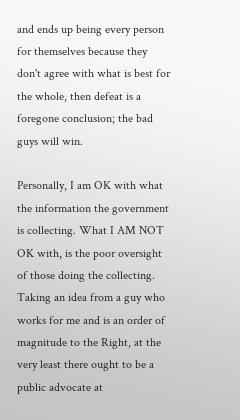and ends up being every person for themselves because they don't agree with what is best for the whole, then defeat is a foregone conclusion; the bad guys will win.

Personally, I am OK with what the information the government is collecting. What I AM NOT OK with, is the poor oversight of those doing the collecting. Taking an idea from a guy who works for me and is an order of magnitude to the Right, at the very least there ought to be a public advocate at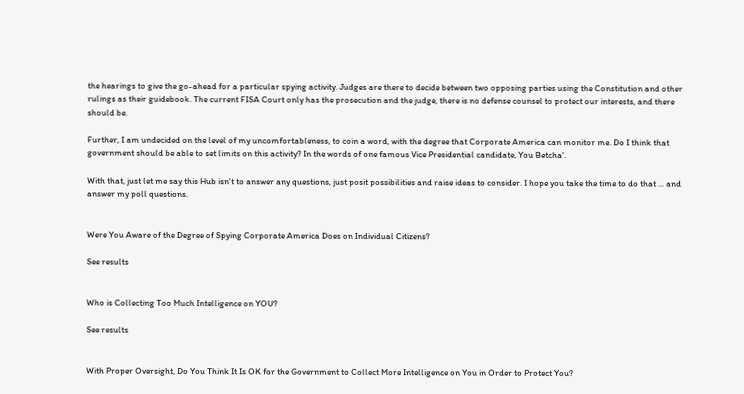the hearings to give the go-ahead for a particular spying activity. Judges are there to decide between two opposing parties using the Constitution and other rulings as their guidebook. The current FISA Court only has the prosecution and the judge, there is no defense counsel to protect our interests, and there should be.

Further, I am undecided on the level of my uncomfortableness, to coin a word, with the degree that Corporate America can monitor me. Do I think that government should be able to set limits on this activity? In the words of one famous Vice Presidential candidate, You Betcha'.

With that, just let me say this Hub isn't to answer any questions, just posit possibilities and raise ideas to consider. I hope you take the time to do that ... and answer my poll questions.


Were You Aware of the Degree of Spying Corporate America Does on Individual Citizens?

See results


Who is Collecting Too Much Intelligence on YOU?

See results


With Proper Oversight, Do You Think It Is OK for the Government to Collect More Intelligence on You in Order to Protect You?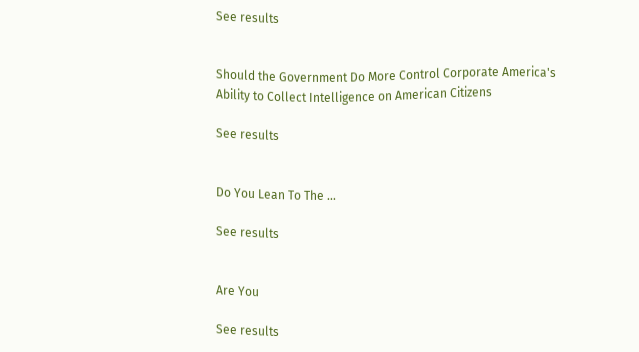See results


Should the Government Do More Control Corporate America's Ability to Collect Intelligence on American Citizens

See results


Do You Lean To The ...

See results


Are You

See results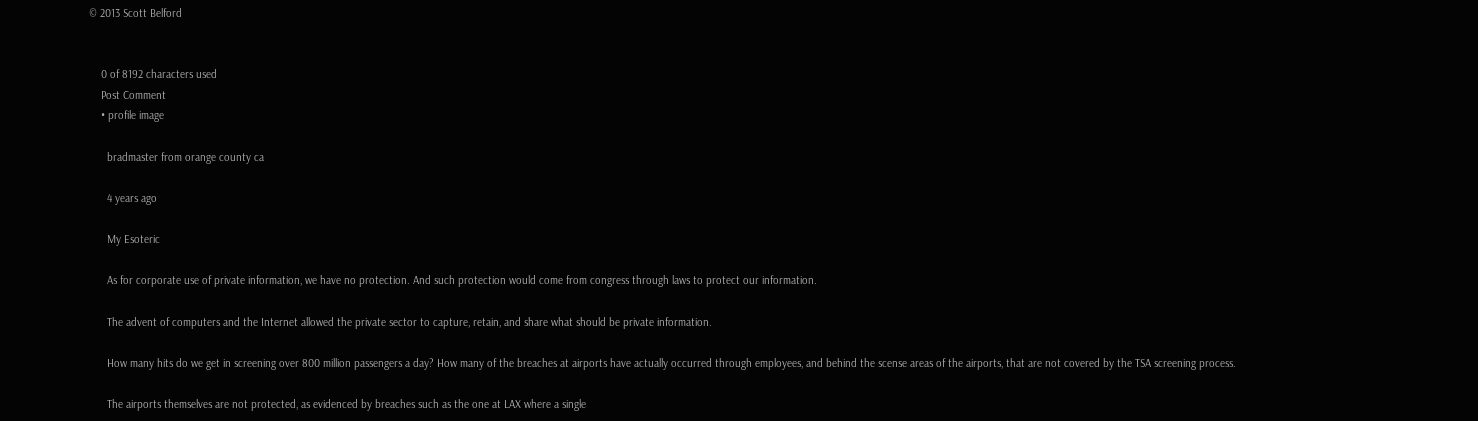© 2013 Scott Belford


    0 of 8192 characters used
    Post Comment
    • profile image

      bradmaster from orange county ca

      4 years ago

      My Esoteric

      As for corporate use of private information, we have no protection. And such protection would come from congress through laws to protect our information.

      The advent of computers and the Internet allowed the private sector to capture, retain, and share what should be private information.

      How many hits do we get in screening over 800 million passengers a day? How many of the breaches at airports have actually occurred through employees, and behind the scense areas of the airports, that are not covered by the TSA screening process.

      The airports themselves are not protected, as evidenced by breaches such as the one at LAX where a single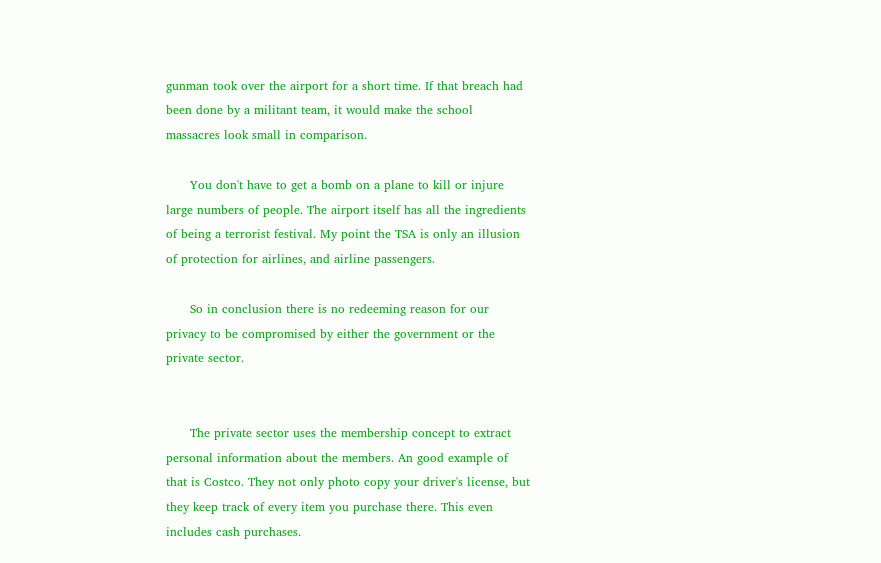gunman took over the airport for a short time. If that breach had been done by a militant team, it would make the school massacres look small in comparison.

      You don't have to get a bomb on a plane to kill or injure large numbers of people. The airport itself has all the ingredients of being a terrorist festival. My point the TSA is only an illusion of protection for airlines, and airline passengers.

      So in conclusion there is no redeeming reason for our privacy to be compromised by either the government or the private sector.


      The private sector uses the membership concept to extract personal information about the members. An good example of that is Costco. They not only photo copy your driver's license, but they keep track of every item you purchase there. This even includes cash purchases.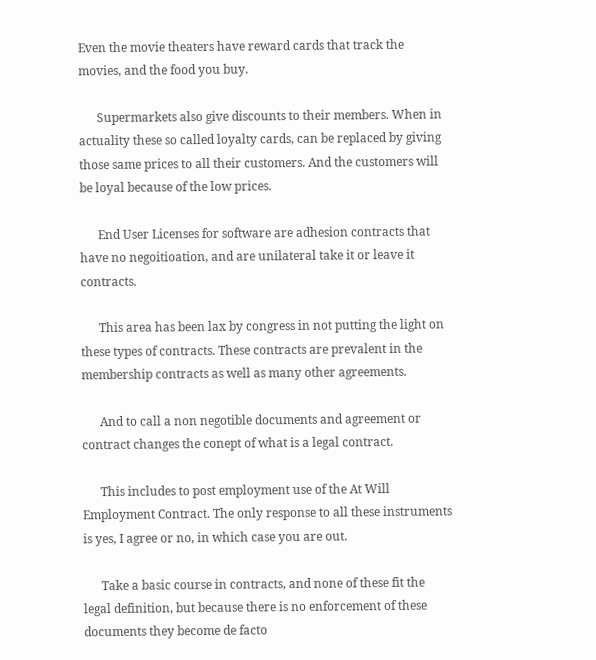Even the movie theaters have reward cards that track the movies, and the food you buy.

      Supermarkets also give discounts to their members. When in actuality these so called loyalty cards, can be replaced by giving those same prices to all their customers. And the customers will be loyal because of the low prices.

      End User Licenses for software are adhesion contracts that have no negoitioation, and are unilateral take it or leave it contracts.

      This area has been lax by congress in not putting the light on these types of contracts. These contracts are prevalent in the membership contracts as well as many other agreements.

      And to call a non negotible documents and agreement or contract changes the conept of what is a legal contract.

      This includes to post employment use of the At Will Employment Contract. The only response to all these instruments is yes, I agree or no, in which case you are out.

      Take a basic course in contracts, and none of these fit the legal definition, but because there is no enforcement of these documents they become de facto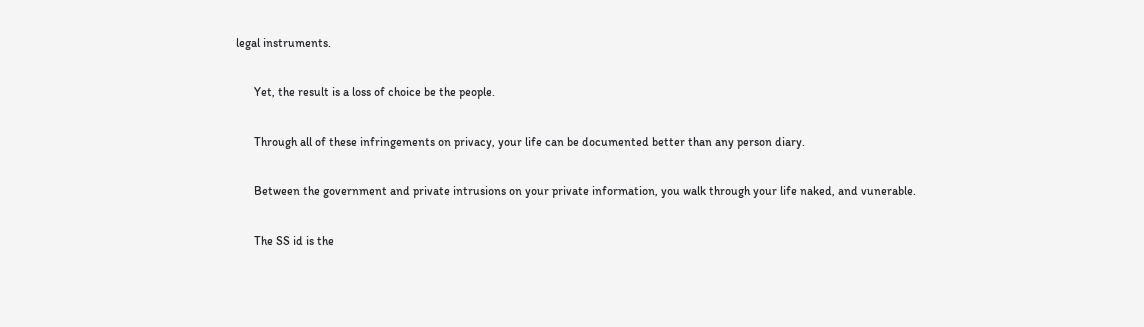legal instruments.

      Yet, the result is a loss of choice be the people.

      Through all of these infringements on privacy, your life can be documented better than any person diary.

      Between the government and private intrusions on your private information, you walk through your life naked, and vunerable.

      The SS id is the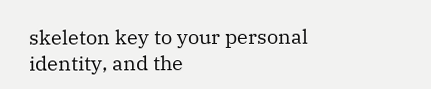skeleton key to your personal identity, and the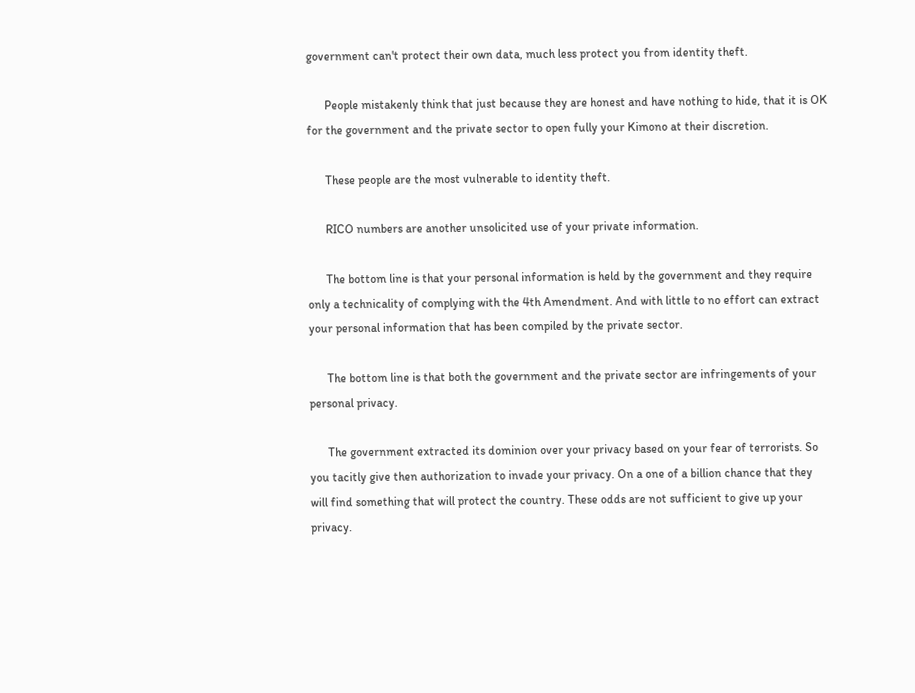government can't protect their own data, much less protect you from identity theft.

      People mistakenly think that just because they are honest and have nothing to hide, that it is OK for the government and the private sector to open fully your Kimono at their discretion.

      These people are the most vulnerable to identity theft.

      RICO numbers are another unsolicited use of your private information.

      The bottom line is that your personal information is held by the government and they require only a technicality of complying with the 4th Amendment. And with little to no effort can extract your personal information that has been compiled by the private sector.

      The bottom line is that both the government and the private sector are infringements of your personal privacy.

      The government extracted its dominion over your privacy based on your fear of terrorists. So you tacitly give then authorization to invade your privacy. On a one of a billion chance that they will find something that will protect the country. These odds are not sufficient to give up your privacy.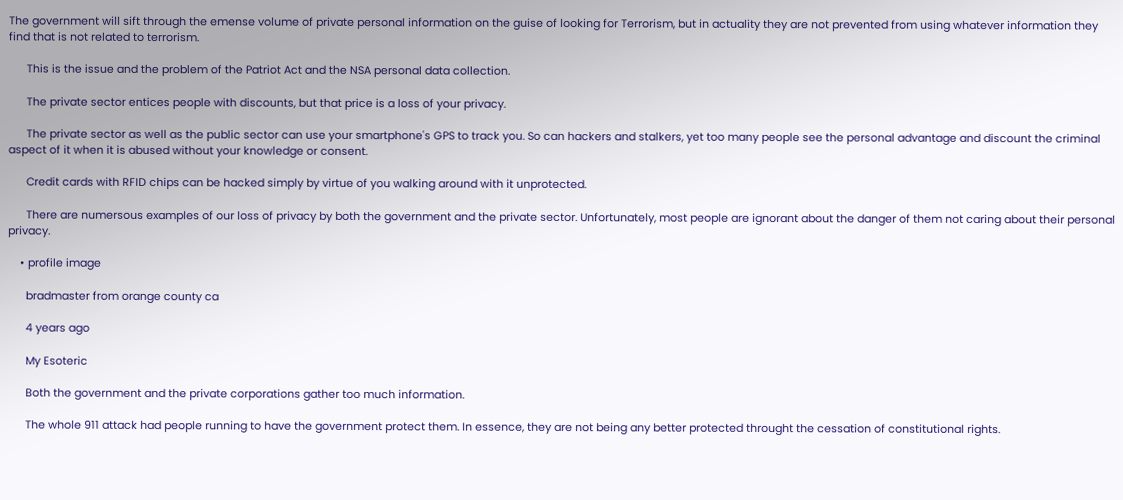The government will sift through the emense volume of private personal information on the guise of looking for Terrorism, but in actuality they are not prevented from using whatever information they find that is not related to terrorism.

      This is the issue and the problem of the Patriot Act and the NSA personal data collection.

      The private sector entices people with discounts, but that price is a loss of your privacy.

      The private sector as well as the public sector can use your smartphone's GPS to track you. So can hackers and stalkers, yet too many people see the personal advantage and discount the criminal aspect of it when it is abused without your knowledge or consent.

      Credit cards with RFID chips can be hacked simply by virtue of you walking around with it unprotected.

      There are numersous examples of our loss of privacy by both the government and the private sector. Unfortunately, most people are ignorant about the danger of them not caring about their personal privacy.

    • profile image

      bradmaster from orange county ca

      4 years ago

      My Esoteric

      Both the government and the private corporations gather too much information.

      The whole 911 attack had people running to have the government protect them. In essence, they are not being any better protected throught the cessation of constitutional rights.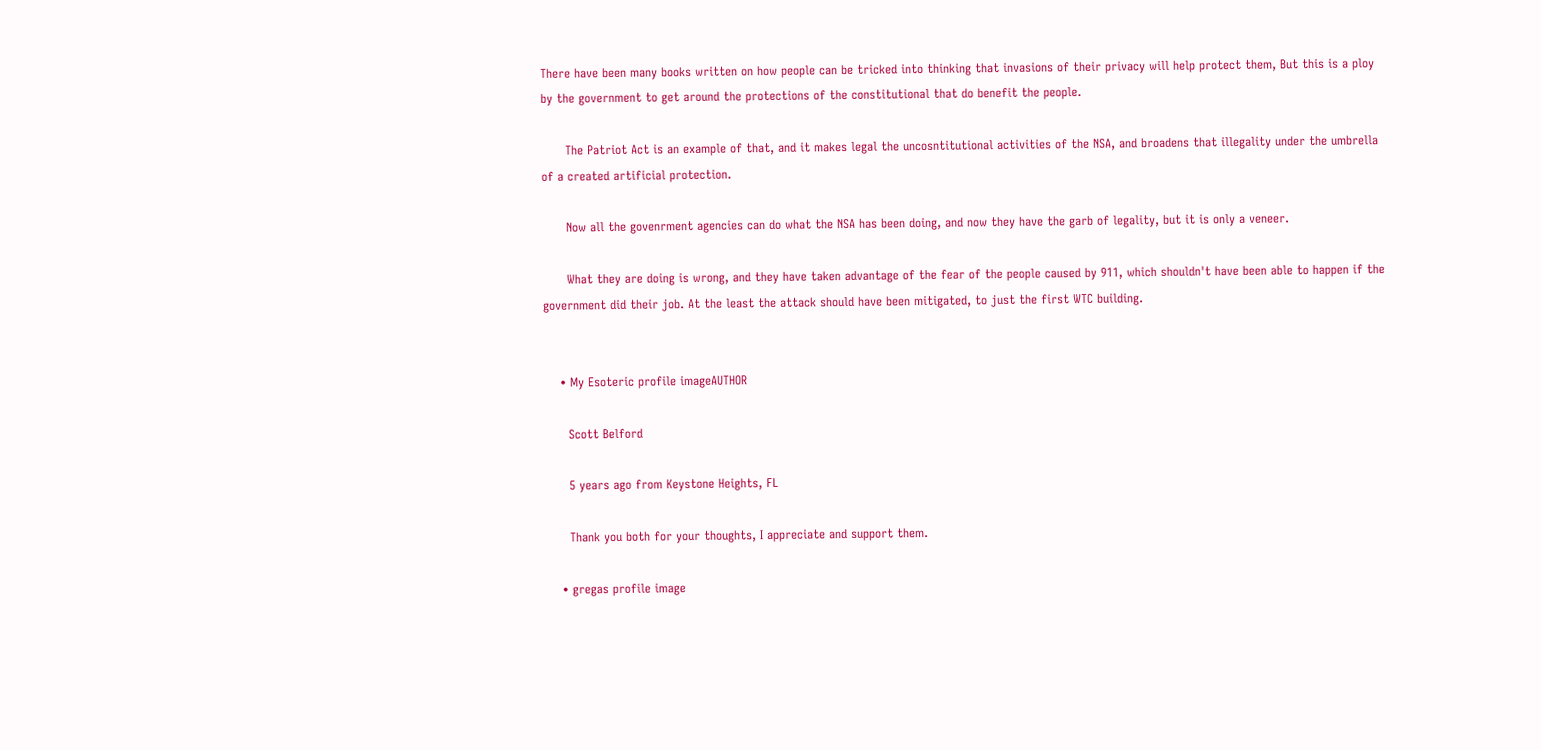There have been many books written on how people can be tricked into thinking that invasions of their privacy will help protect them, But this is a ploy by the government to get around the protections of the constitutional that do benefit the people.

      The Patriot Act is an example of that, and it makes legal the uncosntitutional activities of the NSA, and broadens that illegality under the umbrella of a created artificial protection.

      Now all the govenrment agencies can do what the NSA has been doing, and now they have the garb of legality, but it is only a veneer.

      What they are doing is wrong, and they have taken advantage of the fear of the people caused by 911, which shouldn't have been able to happen if the government did their job. At the least the attack should have been mitigated, to just the first WTC building.


    • My Esoteric profile imageAUTHOR

      Scott Belford

      5 years ago from Keystone Heights, FL

      Thank you both for your thoughts, I appreciate and support them.

    • gregas profile image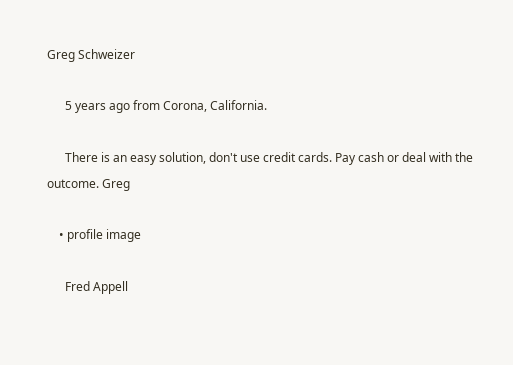Greg Schweizer

      5 years ago from Corona, California.

      There is an easy solution, don't use credit cards. Pay cash or deal with the outcome. Greg

    • profile image

      Fred Appell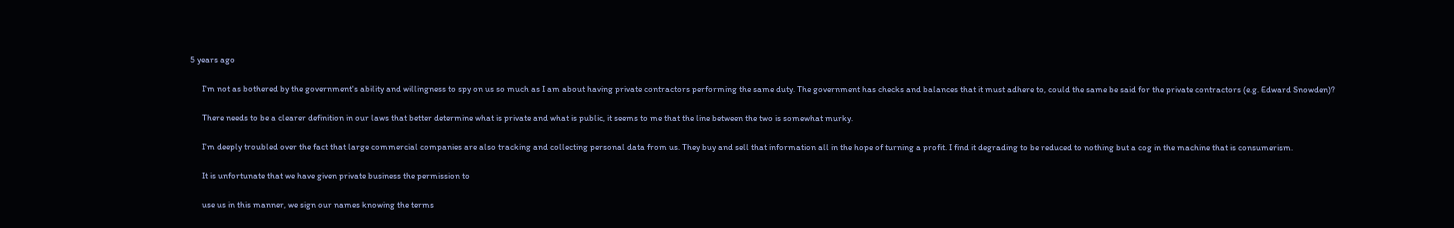5 years ago

      I'm not as bothered by the government's ability and willingness to spy on us so much as I am about having private contractors performing the same duty. The government has checks and balances that it must adhere to, could the same be said for the private contractors (e.g. Edward Snowden)?

      There needs to be a clearer definition in our laws that better determine what is private and what is public, it seems to me that the line between the two is somewhat murky.

      I'm deeply troubled over the fact that large commercial companies are also tracking and collecting personal data from us. They buy and sell that information all in the hope of turning a profit. I find it degrading to be reduced to nothing but a cog in the machine that is consumerism.

      It is unfortunate that we have given private business the permission to

      use us in this manner, we sign our names knowing the terms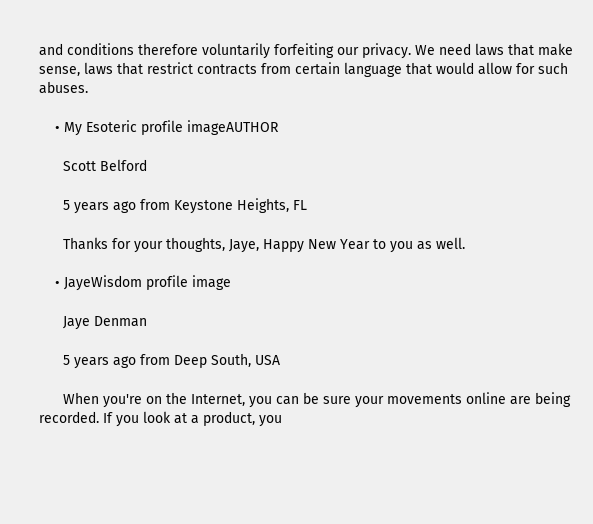and conditions therefore voluntarily forfeiting our privacy. We need laws that make sense, laws that restrict contracts from certain language that would allow for such abuses.

    • My Esoteric profile imageAUTHOR

      Scott Belford

      5 years ago from Keystone Heights, FL

      Thanks for your thoughts, Jaye, Happy New Year to you as well.

    • JayeWisdom profile image

      Jaye Denman

      5 years ago from Deep South, USA

      When you're on the Internet, you can be sure your movements online are being recorded. If you look at a product, you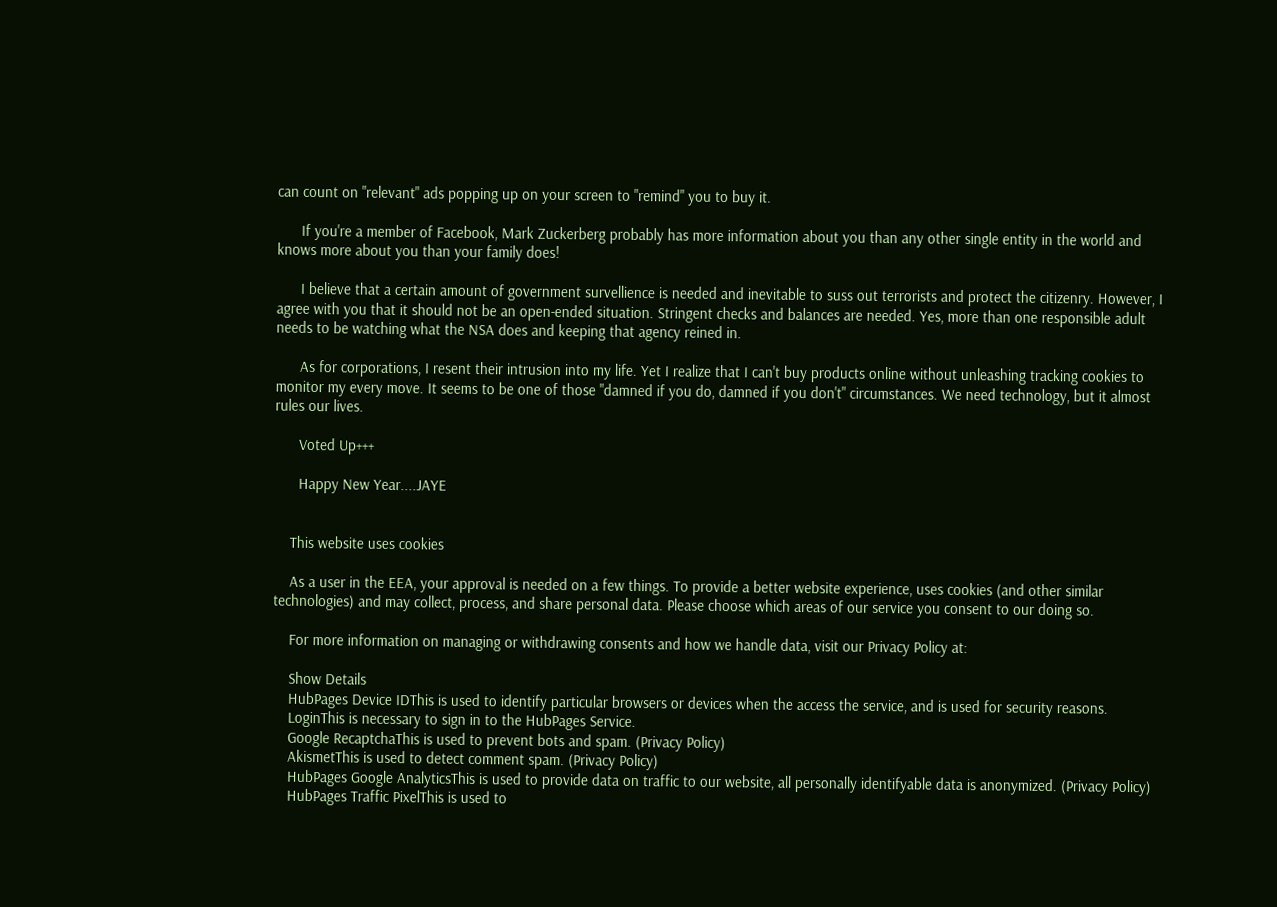can count on "relevant" ads popping up on your screen to "remind" you to buy it.

      If you're a member of Facebook, Mark Zuckerberg probably has more information about you than any other single entity in the world and knows more about you than your family does!

      I believe that a certain amount of government survellience is needed and inevitable to suss out terrorists and protect the citizenry. However, I agree with you that it should not be an open-ended situation. Stringent checks and balances are needed. Yes, more than one responsible adult needs to be watching what the NSA does and keeping that agency reined in.

      As for corporations, I resent their intrusion into my life. Yet I realize that I can't buy products online without unleashing tracking cookies to monitor my every move. It seems to be one of those "damned if you do, damned if you don't" circumstances. We need technology, but it almost rules our lives.

      Voted Up+++

      Happy New Year....JAYE


    This website uses cookies

    As a user in the EEA, your approval is needed on a few things. To provide a better website experience, uses cookies (and other similar technologies) and may collect, process, and share personal data. Please choose which areas of our service you consent to our doing so.

    For more information on managing or withdrawing consents and how we handle data, visit our Privacy Policy at:

    Show Details
    HubPages Device IDThis is used to identify particular browsers or devices when the access the service, and is used for security reasons.
    LoginThis is necessary to sign in to the HubPages Service.
    Google RecaptchaThis is used to prevent bots and spam. (Privacy Policy)
    AkismetThis is used to detect comment spam. (Privacy Policy)
    HubPages Google AnalyticsThis is used to provide data on traffic to our website, all personally identifyable data is anonymized. (Privacy Policy)
    HubPages Traffic PixelThis is used to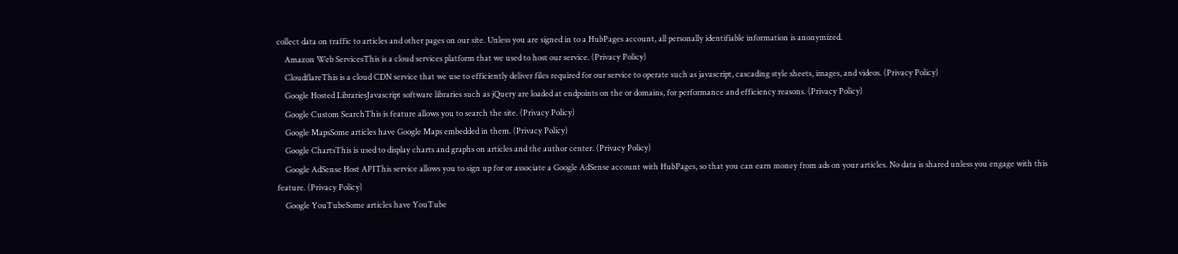collect data on traffic to articles and other pages on our site. Unless you are signed in to a HubPages account, all personally identifiable information is anonymized.
    Amazon Web ServicesThis is a cloud services platform that we used to host our service. (Privacy Policy)
    CloudflareThis is a cloud CDN service that we use to efficiently deliver files required for our service to operate such as javascript, cascading style sheets, images, and videos. (Privacy Policy)
    Google Hosted LibrariesJavascript software libraries such as jQuery are loaded at endpoints on the or domains, for performance and efficiency reasons. (Privacy Policy)
    Google Custom SearchThis is feature allows you to search the site. (Privacy Policy)
    Google MapsSome articles have Google Maps embedded in them. (Privacy Policy)
    Google ChartsThis is used to display charts and graphs on articles and the author center. (Privacy Policy)
    Google AdSense Host APIThis service allows you to sign up for or associate a Google AdSense account with HubPages, so that you can earn money from ads on your articles. No data is shared unless you engage with this feature. (Privacy Policy)
    Google YouTubeSome articles have YouTube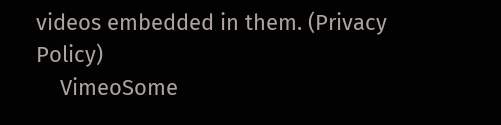videos embedded in them. (Privacy Policy)
    VimeoSome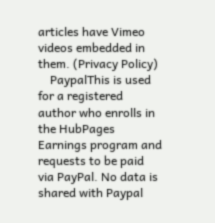articles have Vimeo videos embedded in them. (Privacy Policy)
    PaypalThis is used for a registered author who enrolls in the HubPages Earnings program and requests to be paid via PayPal. No data is shared with Paypal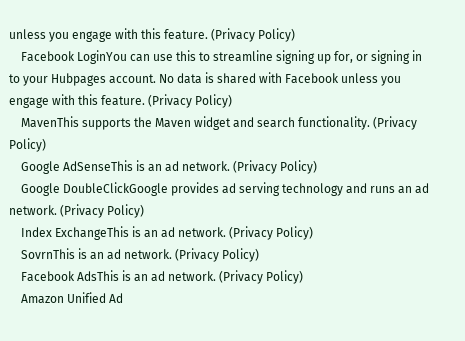unless you engage with this feature. (Privacy Policy)
    Facebook LoginYou can use this to streamline signing up for, or signing in to your Hubpages account. No data is shared with Facebook unless you engage with this feature. (Privacy Policy)
    MavenThis supports the Maven widget and search functionality. (Privacy Policy)
    Google AdSenseThis is an ad network. (Privacy Policy)
    Google DoubleClickGoogle provides ad serving technology and runs an ad network. (Privacy Policy)
    Index ExchangeThis is an ad network. (Privacy Policy)
    SovrnThis is an ad network. (Privacy Policy)
    Facebook AdsThis is an ad network. (Privacy Policy)
    Amazon Unified Ad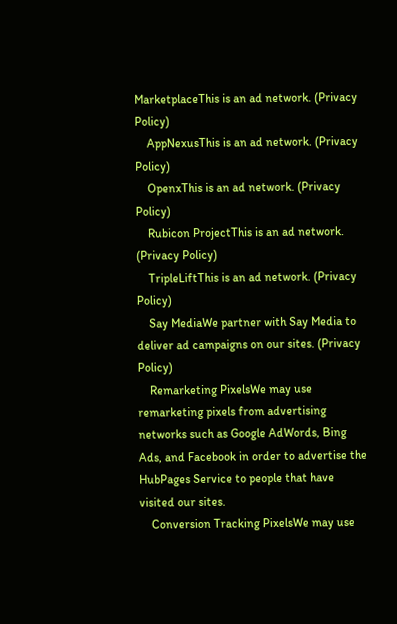MarketplaceThis is an ad network. (Privacy Policy)
    AppNexusThis is an ad network. (Privacy Policy)
    OpenxThis is an ad network. (Privacy Policy)
    Rubicon ProjectThis is an ad network. (Privacy Policy)
    TripleLiftThis is an ad network. (Privacy Policy)
    Say MediaWe partner with Say Media to deliver ad campaigns on our sites. (Privacy Policy)
    Remarketing PixelsWe may use remarketing pixels from advertising networks such as Google AdWords, Bing Ads, and Facebook in order to advertise the HubPages Service to people that have visited our sites.
    Conversion Tracking PixelsWe may use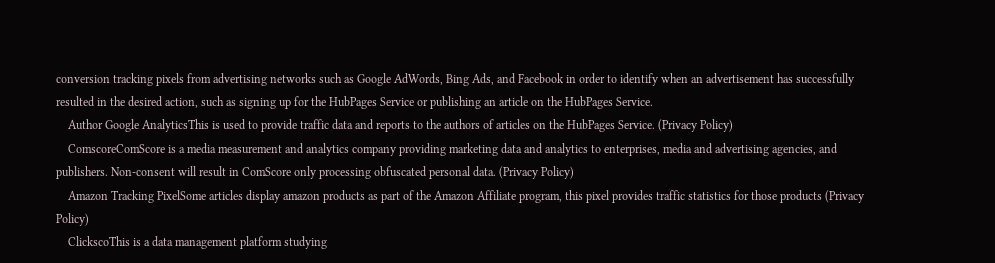conversion tracking pixels from advertising networks such as Google AdWords, Bing Ads, and Facebook in order to identify when an advertisement has successfully resulted in the desired action, such as signing up for the HubPages Service or publishing an article on the HubPages Service.
    Author Google AnalyticsThis is used to provide traffic data and reports to the authors of articles on the HubPages Service. (Privacy Policy)
    ComscoreComScore is a media measurement and analytics company providing marketing data and analytics to enterprises, media and advertising agencies, and publishers. Non-consent will result in ComScore only processing obfuscated personal data. (Privacy Policy)
    Amazon Tracking PixelSome articles display amazon products as part of the Amazon Affiliate program, this pixel provides traffic statistics for those products (Privacy Policy)
    ClickscoThis is a data management platform studying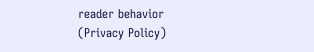reader behavior (Privacy Policy)